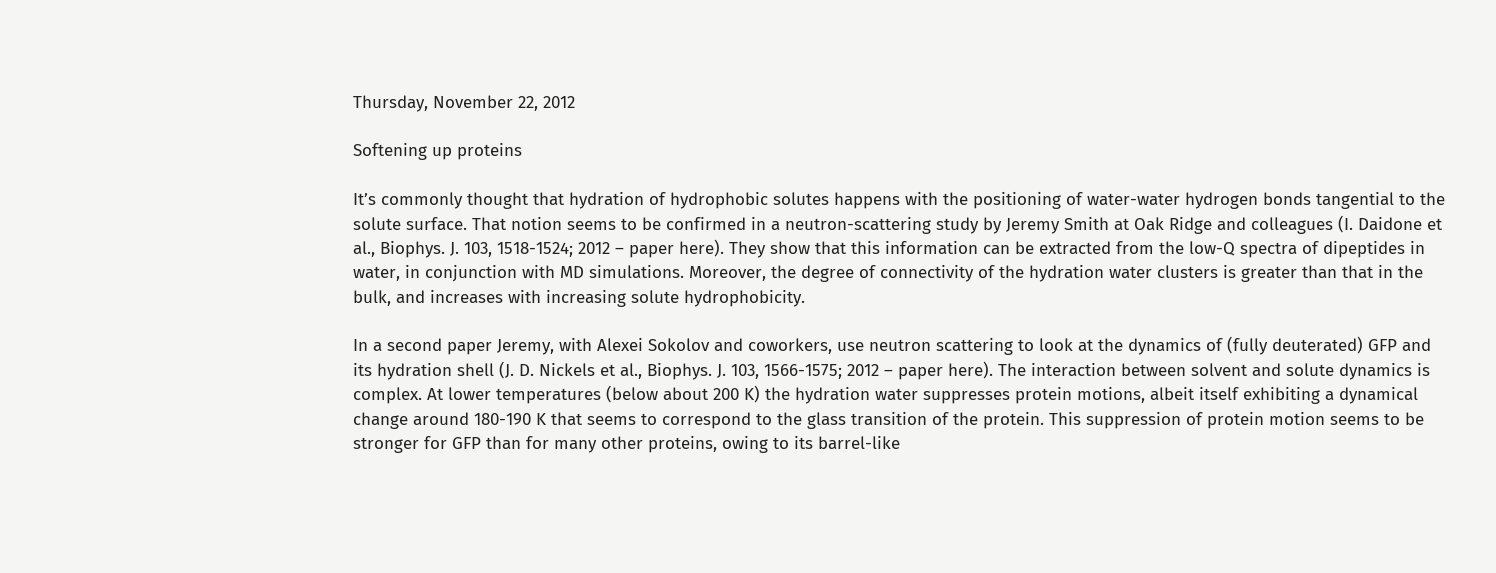Thursday, November 22, 2012

Softening up proteins

It’s commonly thought that hydration of hydrophobic solutes happens with the positioning of water-water hydrogen bonds tangential to the solute surface. That notion seems to be confirmed in a neutron-scattering study by Jeremy Smith at Oak Ridge and colleagues (I. Daidone et al., Biophys. J. 103, 1518-1524; 2012 – paper here). They show that this information can be extracted from the low-Q spectra of dipeptides in water, in conjunction with MD simulations. Moreover, the degree of connectivity of the hydration water clusters is greater than that in the bulk, and increases with increasing solute hydrophobicity.

In a second paper Jeremy, with Alexei Sokolov and coworkers, use neutron scattering to look at the dynamics of (fully deuterated) GFP and its hydration shell (J. D. Nickels et al., Biophys. J. 103, 1566-1575; 2012 – paper here). The interaction between solvent and solute dynamics is complex. At lower temperatures (below about 200 K) the hydration water suppresses protein motions, albeit itself exhibiting a dynamical change around 180-190 K that seems to correspond to the glass transition of the protein. This suppression of protein motion seems to be stronger for GFP than for many other proteins, owing to its barrel-like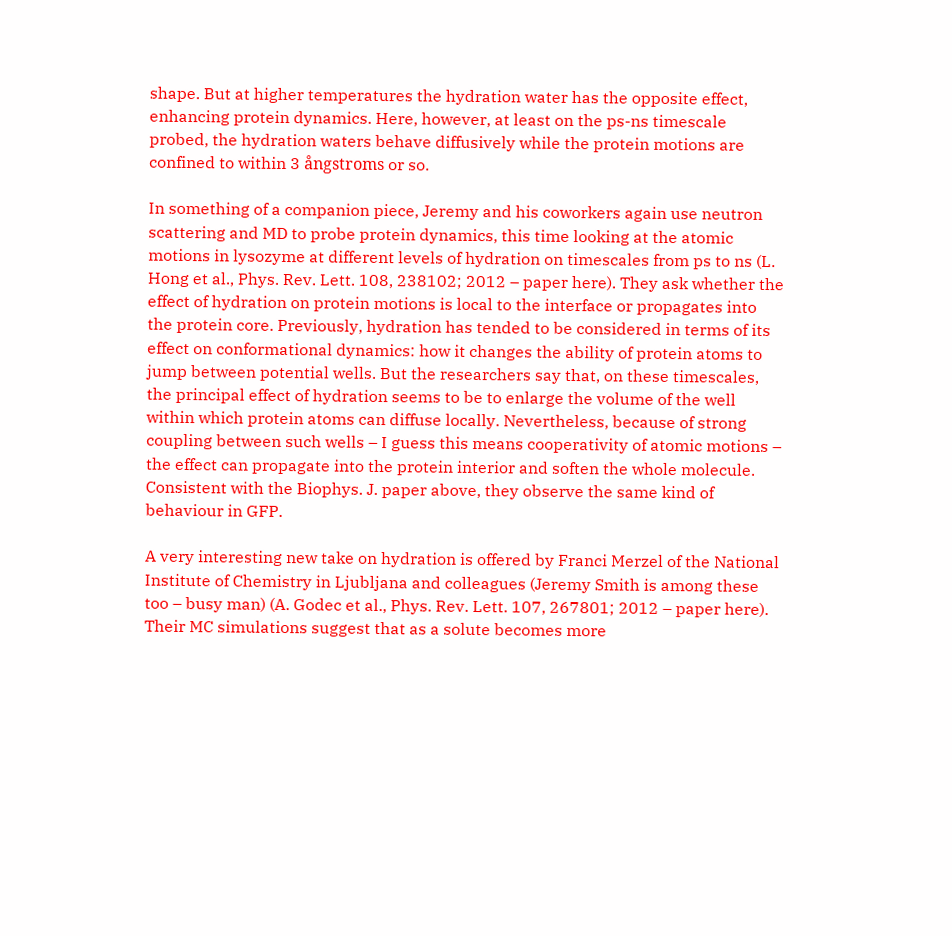shape. But at higher temperatures the hydration water has the opposite effect, enhancing protein dynamics. Here, however, at least on the ps-ns timescale probed, the hydration waters behave diffusively while the protein motions are confined to within 3 ångstroms or so.

In something of a companion piece, Jeremy and his coworkers again use neutron scattering and MD to probe protein dynamics, this time looking at the atomic motions in lysozyme at different levels of hydration on timescales from ps to ns (L. Hong et al., Phys. Rev. Lett. 108, 238102; 2012 – paper here). They ask whether the effect of hydration on protein motions is local to the interface or propagates into the protein core. Previously, hydration has tended to be considered in terms of its effect on conformational dynamics: how it changes the ability of protein atoms to jump between potential wells. But the researchers say that, on these timescales, the principal effect of hydration seems to be to enlarge the volume of the well within which protein atoms can diffuse locally. Nevertheless, because of strong coupling between such wells – I guess this means cooperativity of atomic motions – the effect can propagate into the protein interior and soften the whole molecule. Consistent with the Biophys. J. paper above, they observe the same kind of behaviour in GFP.

A very interesting new take on hydration is offered by Franci Merzel of the National Institute of Chemistry in Ljubljana and colleagues (Jeremy Smith is among these too – busy man) (A. Godec et al., Phys. Rev. Lett. 107, 267801; 2012 – paper here). Their MC simulations suggest that as a solute becomes more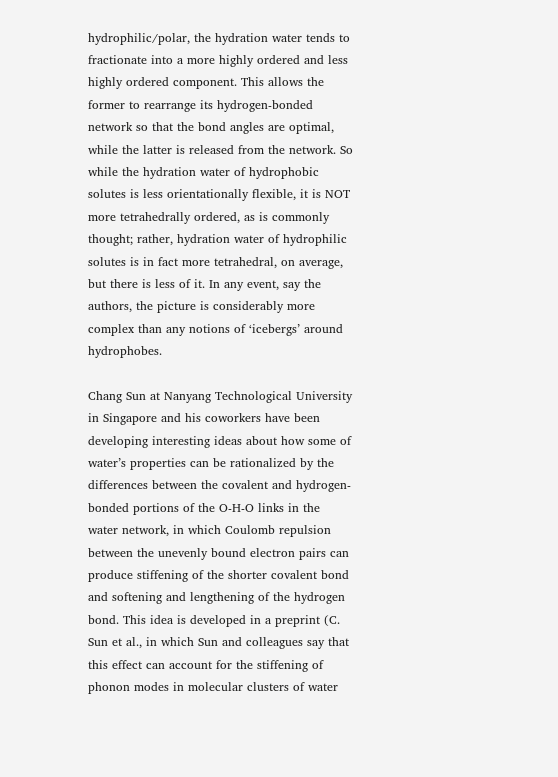hydrophilic/polar, the hydration water tends to fractionate into a more highly ordered and less highly ordered component. This allows the former to rearrange its hydrogen-bonded network so that the bond angles are optimal, while the latter is released from the network. So while the hydration water of hydrophobic solutes is less orientationally flexible, it is NOT more tetrahedrally ordered, as is commonly thought; rather, hydration water of hydrophilic solutes is in fact more tetrahedral, on average, but there is less of it. In any event, say the authors, the picture is considerably more complex than any notions of ‘icebergs’ around hydrophobes.

Chang Sun at Nanyang Technological University in Singapore and his coworkers have been developing interesting ideas about how some of water’s properties can be rationalized by the differences between the covalent and hydrogen-bonded portions of the O-H-O links in the water network, in which Coulomb repulsion between the unevenly bound electron pairs can produce stiffening of the shorter covalent bond and softening and lengthening of the hydrogen bond. This idea is developed in a preprint (C. Sun et al., in which Sun and colleagues say that this effect can account for the stiffening of phonon modes in molecular clusters of water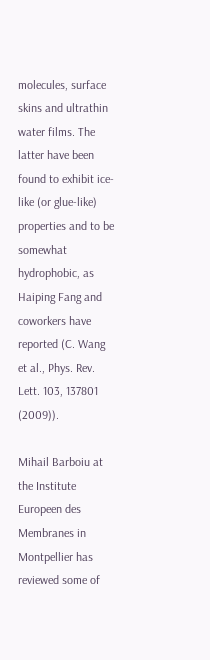molecules, surface skins and ultrathin water films. The latter have been found to exhibit ice-like (or glue-like) properties and to be somewhat hydrophobic, as Haiping Fang and coworkers have reported (C. Wang et al., Phys. Rev. Lett. 103, 137801 (2009)).

Mihail Barboiu at the Institute Europeen des Membranes in Montpellier has reviewed some of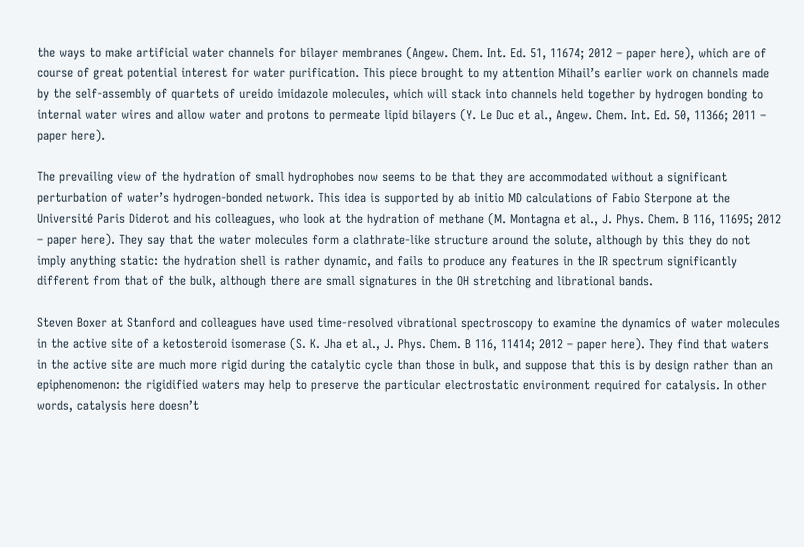the ways to make artificial water channels for bilayer membranes (Angew. Chem. Int. Ed. 51, 11674; 2012 – paper here), which are of course of great potential interest for water purification. This piece brought to my attention Mihail’s earlier work on channels made by the self-assembly of quartets of ureido imidazole molecules, which will stack into channels held together by hydrogen bonding to internal water wires and allow water and protons to permeate lipid bilayers (Y. Le Duc et al., Angew. Chem. Int. Ed. 50, 11366; 2011 – paper here).

The prevailing view of the hydration of small hydrophobes now seems to be that they are accommodated without a significant perturbation of water’s hydrogen-bonded network. This idea is supported by ab initio MD calculations of Fabio Sterpone at the Université Paris Diderot and his colleagues, who look at the hydration of methane (M. Montagna et al., J. Phys. Chem. B 116, 11695; 2012 – paper here). They say that the water molecules form a clathrate-like structure around the solute, although by this they do not imply anything static: the hydration shell is rather dynamic, and fails to produce any features in the IR spectrum significantly different from that of the bulk, although there are small signatures in the OH stretching and librational bands.

Steven Boxer at Stanford and colleagues have used time-resolved vibrational spectroscopy to examine the dynamics of water molecules in the active site of a ketosteroid isomerase (S. K. Jha et al., J. Phys. Chem. B 116, 11414; 2012 – paper here). They find that waters in the active site are much more rigid during the catalytic cycle than those in bulk, and suppose that this is by design rather than an epiphenomenon: the rigidified waters may help to preserve the particular electrostatic environment required for catalysis. In other words, catalysis here doesn’t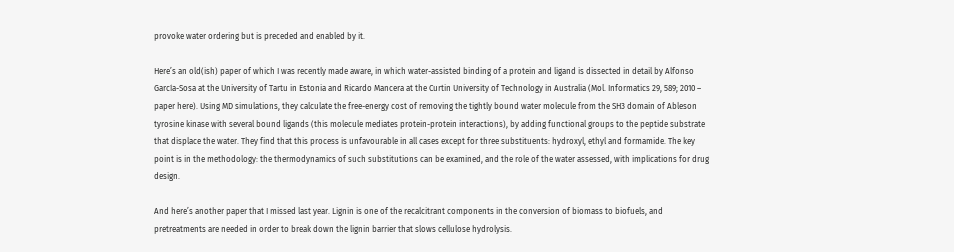provoke water ordering but is preceded and enabled by it.

Here’s an old(ish) paper of which I was recently made aware, in which water-assisted binding of a protein and ligand is dissected in detail by Alfonso García-Sosa at the University of Tartu in Estonia and Ricardo Mancera at the Curtin University of Technology in Australia (Mol. Informatics 29, 589; 2010 – paper here). Using MD simulations, they calculate the free-energy cost of removing the tightly bound water molecule from the SH3 domain of Ableson tyrosine kinase with several bound ligands (this molecule mediates protein-protein interactions), by adding functional groups to the peptide substrate that displace the water. They find that this process is unfavourable in all cases except for three substituents: hydroxyl, ethyl and formamide. The key point is in the methodology: the thermodynamics of such substitutions can be examined, and the role of the water assessed, with implications for drug design.

And here’s another paper that I missed last year. Lignin is one of the recalcitrant components in the conversion of biomass to biofuels, and pretreatments are needed in order to break down the lignin barrier that slows cellulose hydrolysis.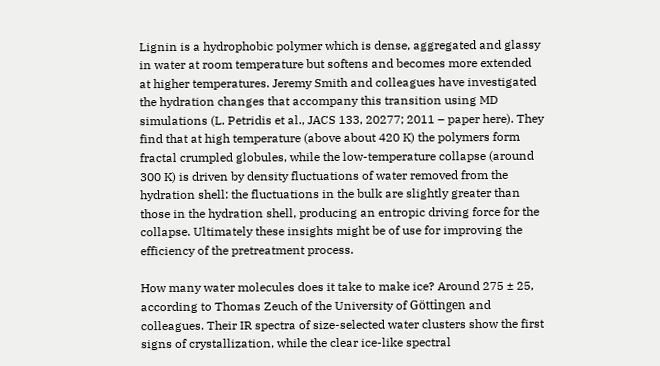Lignin is a hydrophobic polymer which is dense, aggregated and glassy in water at room temperature but softens and becomes more extended at higher temperatures. Jeremy Smith and colleagues have investigated the hydration changes that accompany this transition using MD simulations (L. Petridis et al., JACS 133, 20277; 2011 – paper here). They find that at high temperature (above about 420 K) the polymers form fractal crumpled globules, while the low-temperature collapse (around 300 K) is driven by density fluctuations of water removed from the hydration shell: the fluctuations in the bulk are slightly greater than those in the hydration shell, producing an entropic driving force for the collapse. Ultimately these insights might be of use for improving the efficiency of the pretreatment process.

How many water molecules does it take to make ice? Around 275 ± 25, according to Thomas Zeuch of the University of Göttingen and colleagues. Their IR spectra of size-selected water clusters show the first signs of crystallization, while the clear ice-like spectral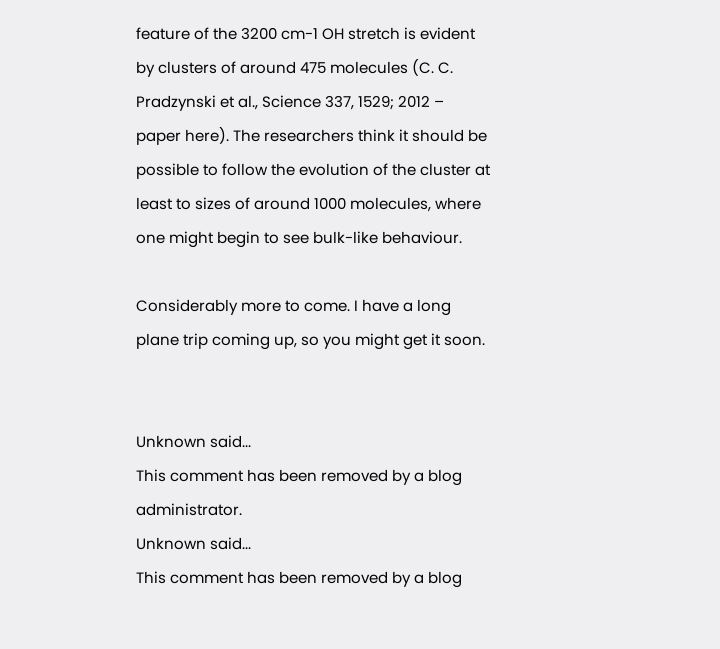feature of the 3200 cm-1 OH stretch is evident by clusters of around 475 molecules (C. C. Pradzynski et al., Science 337, 1529; 2012 – paper here). The researchers think it should be possible to follow the evolution of the cluster at least to sizes of around 1000 molecules, where one might begin to see bulk-like behaviour.

Considerably more to come. I have a long plane trip coming up, so you might get it soon.


Unknown said...
This comment has been removed by a blog administrator.
Unknown said...
This comment has been removed by a blog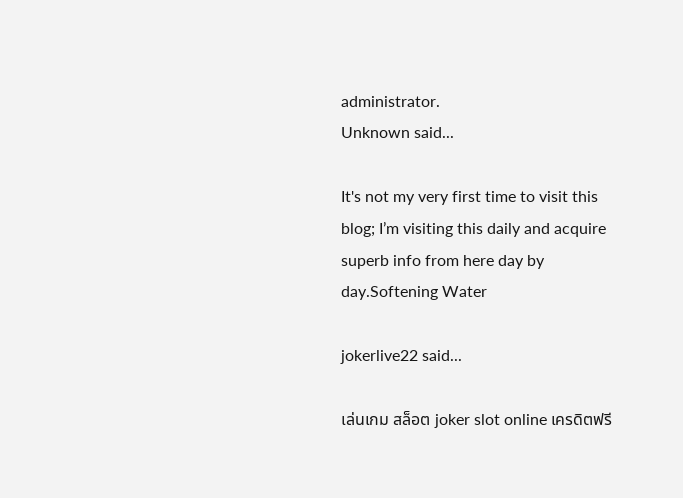administrator.
Unknown said...

It's not my very first time to visit this blog; I’m visiting this daily and acquire superb info from here day by day.Softening Water

jokerlive22 said...

เล่นเกม สล็อต joker slot online เครดิตฟรี